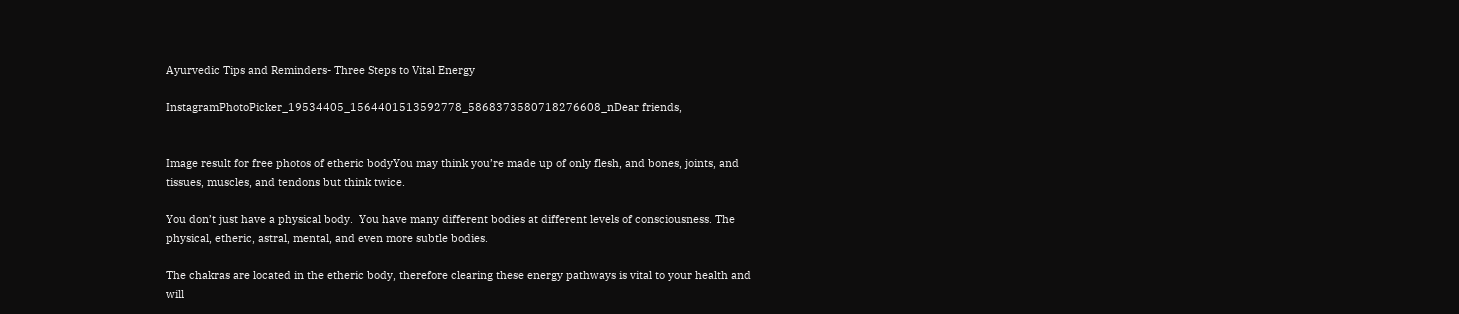Ayurvedic Tips and Reminders- Three Steps to Vital Energy

InstagramPhotoPicker_19534405_1564401513592778_5868373580718276608_nDear friends,


Image result for free photos of etheric bodyYou may think you’re made up of only flesh, and bones, joints, and tissues, muscles, and tendons but think twice.

You don’t just have a physical body.  You have many different bodies at different levels of consciousness. The physical, etheric, astral, mental, and even more subtle bodies.

The chakras are located in the etheric body, therefore clearing these energy pathways is vital to your health and will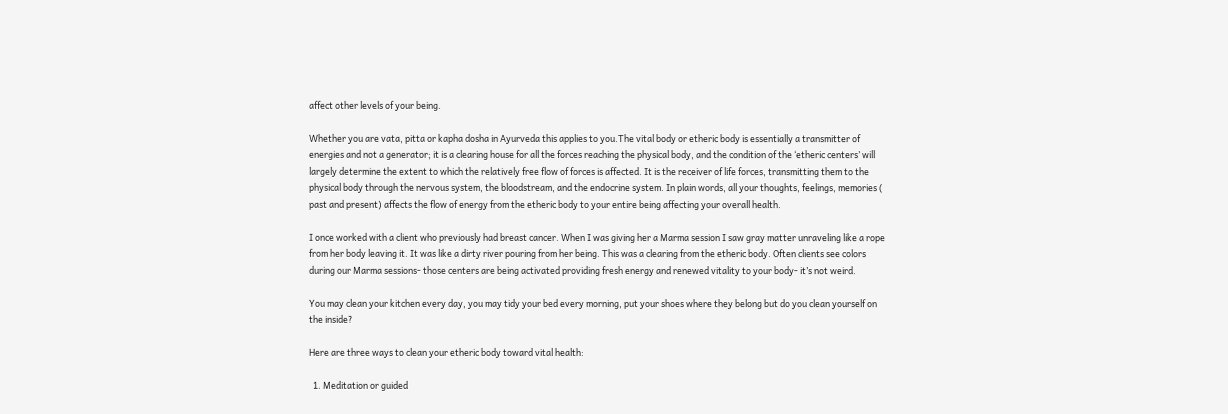affect other levels of your being.

Whether you are vata, pitta or kapha dosha in Ayurveda this applies to you.The vital body or etheric body is essentially a transmitter of energies and not a generator; it is a clearing house for all the forces reaching the physical body, and the condition of the ‘etheric centers’ will largely determine the extent to which the relatively free flow of forces is affected. It is the receiver of life forces, transmitting them to the physical body through the nervous system, the bloodstream, and the endocrine system. In plain words, all your thoughts, feelings, memories ( past and present) affects the flow of energy from the etheric body to your entire being affecting your overall health.

I once worked with a client who previously had breast cancer. When I was giving her a Marma session I saw gray matter unraveling like a rope from her body leaving it. It was like a dirty river pouring from her being. This was a clearing from the etheric body. Often clients see colors during our Marma sessions- those centers are being activated providing fresh energy and renewed vitality to your body- it’s not weird.

You may clean your kitchen every day, you may tidy your bed every morning, put your shoes where they belong but do you clean yourself on the inside?

Here are three ways to clean your etheric body toward vital health:

  1. Meditation or guided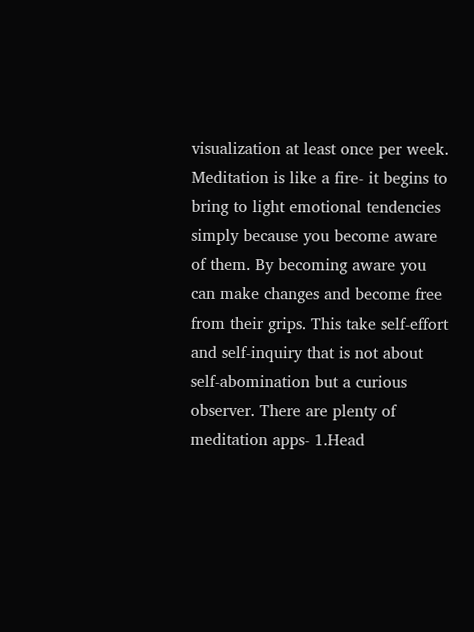visualization at least once per week. Meditation is like a fire- it begins to bring to light emotional tendencies simply because you become aware of them. By becoming aware you can make changes and become free from their grips. This take self-effort and self-inquiry that is not about self-abomination but a curious observer. There are plenty of meditation apps- 1.Head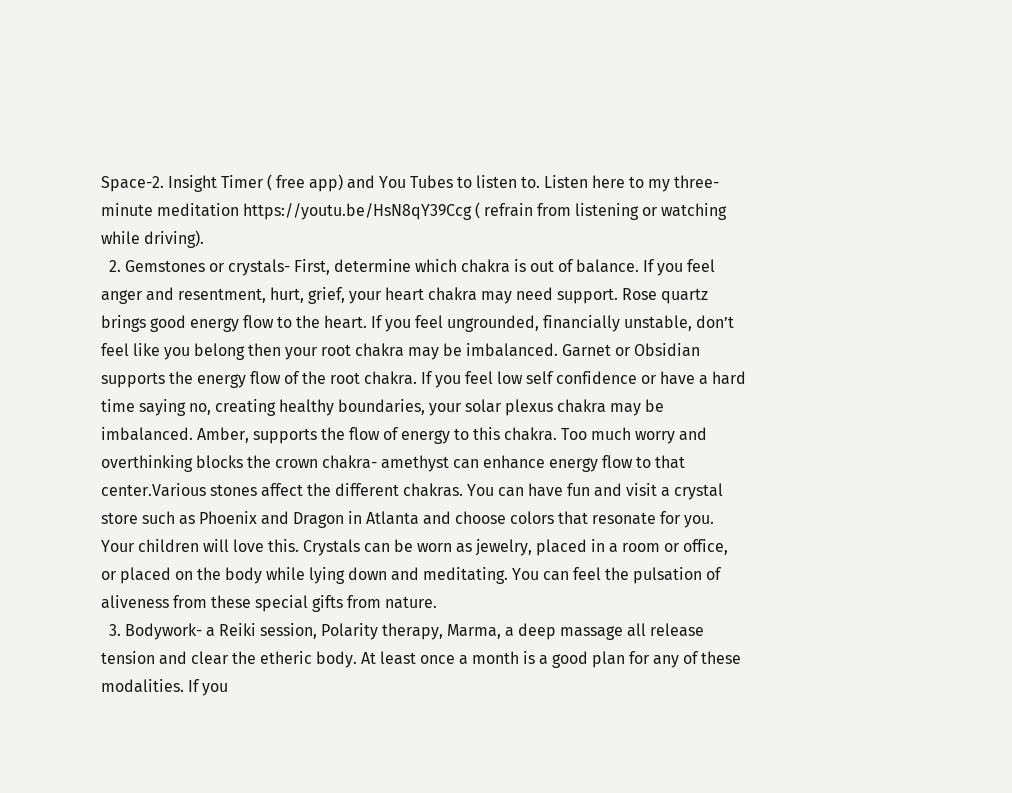Space-2. Insight Timer ( free app) and You Tubes to listen to. Listen here to my three-minute meditation https://youtu.be/HsN8qY39Ccg ( refrain from listening or watching while driving).
  2. Gemstones or crystals- First, determine which chakra is out of balance. If you feel anger and resentment, hurt, grief, your heart chakra may need support. Rose quartz brings good energy flow to the heart. If you feel ungrounded, financially unstable, don’t feel like you belong then your root chakra may be imbalanced. Garnet or Obsidian supports the energy flow of the root chakra. If you feel low self confidence or have a hard time saying no, creating healthy boundaries, your solar plexus chakra may be imbalanced. Amber, supports the flow of energy to this chakra. Too much worry and overthinking blocks the crown chakra- amethyst can enhance energy flow to that center.Various stones affect the different chakras. You can have fun and visit a crystal store such as Phoenix and Dragon in Atlanta and choose colors that resonate for you. Your children will love this. Crystals can be worn as jewelry, placed in a room or office, or placed on the body while lying down and meditating. You can feel the pulsation of aliveness from these special gifts from nature.
  3. Bodywork- a Reiki session, Polarity therapy, Marma, a deep massage all release tension and clear the etheric body. At least once a month is a good plan for any of these modalities. If you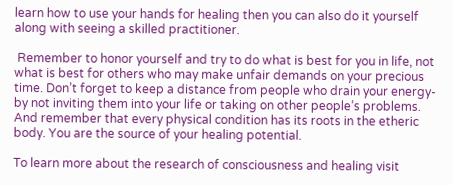learn how to use your hands for healing then you can also do it yourself along with seeing a skilled practitioner.

 Remember to honor yourself and try to do what is best for you in life, not what is best for others who may make unfair demands on your precious time. Don’t forget to keep a distance from people who drain your energy- by not inviting them into your life or taking on other people’s problems. And remember that every physical condition has its roots in the etheric body. You are the source of your healing potential.

To learn more about the research of consciousness and healing visit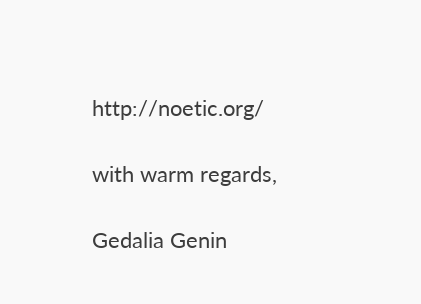http://noetic.org/

with warm regards,

Gedalia Genin